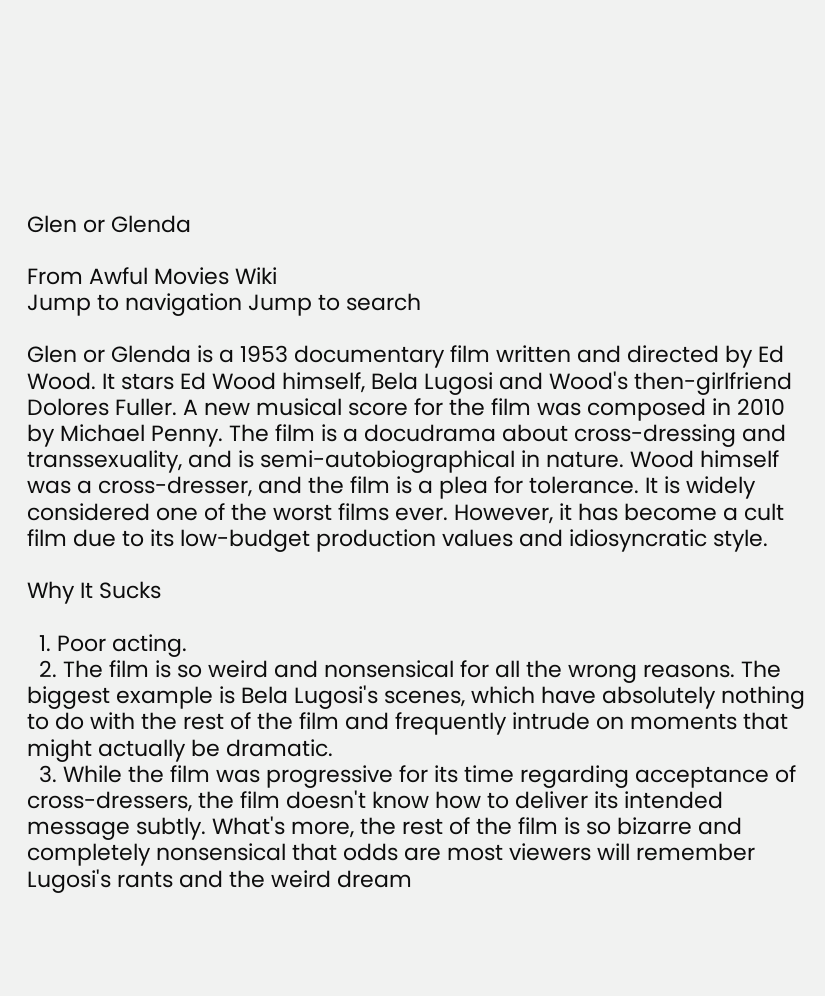Glen or Glenda

From Awful Movies Wiki
Jump to navigation Jump to search

Glen or Glenda is a 1953 documentary film written and directed by Ed Wood. It stars Ed Wood himself, Bela Lugosi and Wood's then-girlfriend Dolores Fuller. A new musical score for the film was composed in 2010 by Michael Penny. The film is a docudrama about cross-dressing and transsexuality, and is semi-autobiographical in nature. Wood himself was a cross-dresser, and the film is a plea for tolerance. It is widely considered one of the worst films ever. However, it has become a cult film due to its low-budget production values and idiosyncratic style.

Why It Sucks

  1. Poor acting.
  2. The film is so weird and nonsensical for all the wrong reasons. The biggest example is Bela Lugosi's scenes, which have absolutely nothing to do with the rest of the film and frequently intrude on moments that might actually be dramatic.
  3. While the film was progressive for its time regarding acceptance of cross-dressers, the film doesn't know how to deliver its intended message subtly. What's more, the rest of the film is so bizarre and completely nonsensical that odds are most viewers will remember Lugosi's rants and the weird dream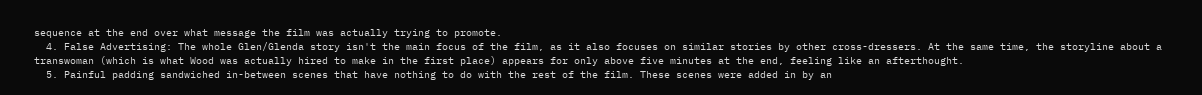sequence at the end over what message the film was actually trying to promote.
  4. False Advertising: The whole Glen/Glenda story isn't the main focus of the film, as it also focuses on similar stories by other cross-dressers. At the same time, the storyline about a transwoman (which is what Wood was actually hired to make in the first place) appears for only above five minutes at the end, feeling like an afterthought.
  5. Painful padding sandwiched in-between scenes that have nothing to do with the rest of the film. These scenes were added in by an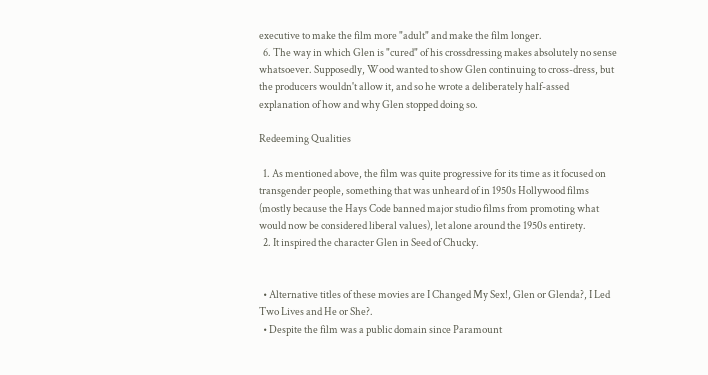executive to make the film more "adult" and make the film longer.
  6. The way in which Glen is "cured" of his crossdressing makes absolutely no sense whatsoever. Supposedly, Wood wanted to show Glen continuing to cross-dress, but the producers wouldn't allow it, and so he wrote a deliberately half-assed explanation of how and why Glen stopped doing so.

Redeeming Qualities

  1. As mentioned above, the film was quite progressive for its time as it focused on transgender people, something that was unheard of in 1950s Hollywood films (mostly because the Hays Code banned major studio films from promoting what would now be considered liberal values), let alone around the 1950s entirety.
  2. It inspired the character Glen in Seed of Chucky.


  • Alternative titles of these movies are I Changed My Sex!, Glen or Glenda?, I Led Two Lives and He or She?.
  • Despite the film was a public domain since Paramount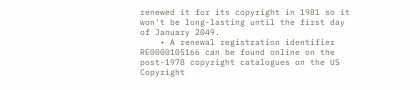renewed it for its copyright in 1981 so it won't be long-lasting until the first day of January 2049.
    • A renewal registration identifier RE0000105166 can be found online on the post-1978 copyright catalogues on the US Copyright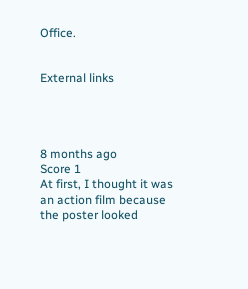Office.


External links




8 months ago
Score 1
At first, I thought it was an action film because the poster looked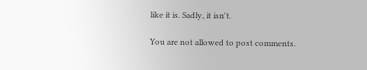like it is. Sadly, it isn't.

You are not allowed to post comments.